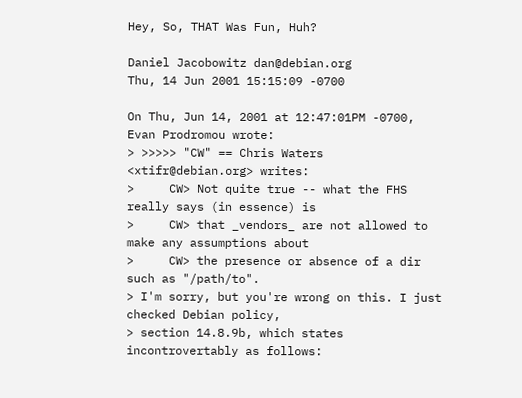Hey, So, THAT Was Fun, Huh?

Daniel Jacobowitz dan@debian.org
Thu, 14 Jun 2001 15:15:09 -0700

On Thu, Jun 14, 2001 at 12:47:01PM -0700, Evan Prodromou wrote:
> >>>>> "CW" == Chris Waters <xtifr@debian.org> writes:
>     CW> Not quite true -- what the FHS really says (in essence) is
>     CW> that _vendors_ are not allowed to make any assumptions about
>     CW> the presence or absence of a dir such as "/path/to".
> I'm sorry, but you're wrong on this. I just checked Debian policy,
> section 14.8.9b, which states incontrovertably as follows: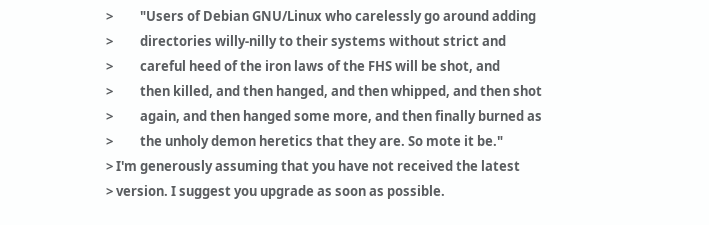>         "Users of Debian GNU/Linux who carelessly go around adding
>         directories willy-nilly to their systems without strict and
>         careful heed of the iron laws of the FHS will be shot, and
>         then killed, and then hanged, and then whipped, and then shot
>         again, and then hanged some more, and then finally burned as
>         the unholy demon heretics that they are. So mote it be."
> I'm generously assuming that you have not received the latest
> version. I suggest you upgrade as soon as possible.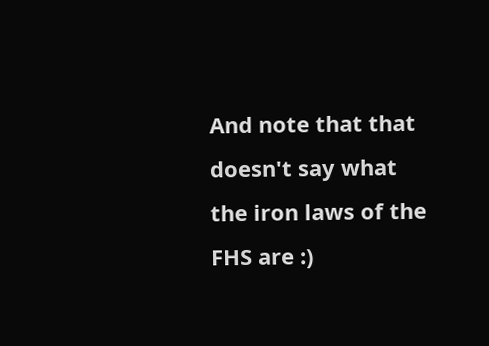And note that that doesn't say what the iron laws of the FHS are :)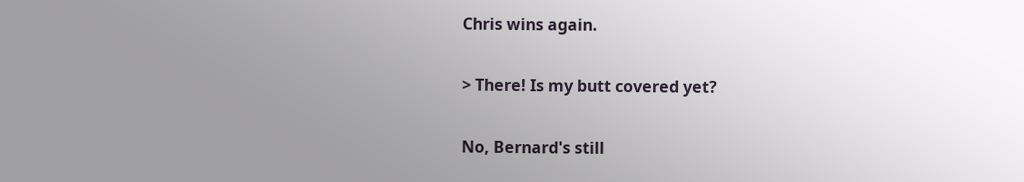Chris wins again.

> There! Is my butt covered yet?

No, Bernard's still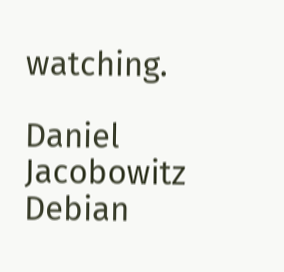watching.

Daniel Jacobowitz                           Debian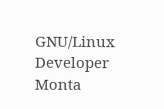GNU/Linux Developer
Monta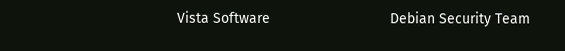Vista Software                              Debian Security Team